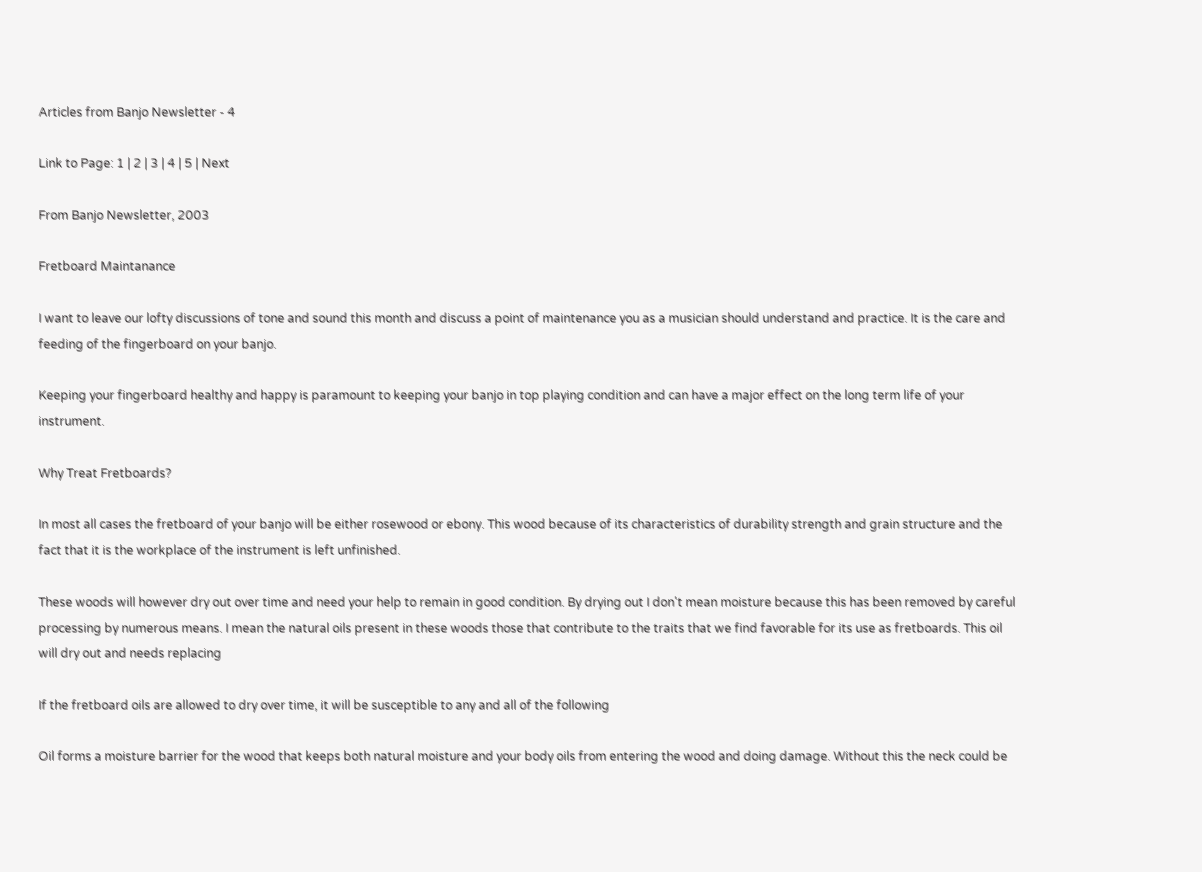Articles from Banjo Newsletter - 4

Link to Page: 1 | 2 | 3 | 4 | 5 | Next

From Banjo Newsletter, 2003

Fretboard Maintanance

I want to leave our lofty discussions of tone and sound this month and discuss a point of maintenance you as a musician should understand and practice. It is the care and feeding of the fingerboard on your banjo.

Keeping your fingerboard healthy and happy is paramount to keeping your banjo in top playing condition and can have a major effect on the long term life of your instrument.

Why Treat Fretboards?

In most all cases the fretboard of your banjo will be either rosewood or ebony. This wood because of its characteristics of durability strength and grain structure and the fact that it is the workplace of the instrument is left unfinished.

These woods will however dry out over time and need your help to remain in good condition. By drying out I don't mean moisture because this has been removed by careful processing by numerous means. I mean the natural oils present in these woods those that contribute to the traits that we find favorable for its use as fretboards. This oil will dry out and needs replacing

If the fretboard oils are allowed to dry over time, it will be susceptible to any and all of the following

Oil forms a moisture barrier for the wood that keeps both natural moisture and your body oils from entering the wood and doing damage. Without this the neck could be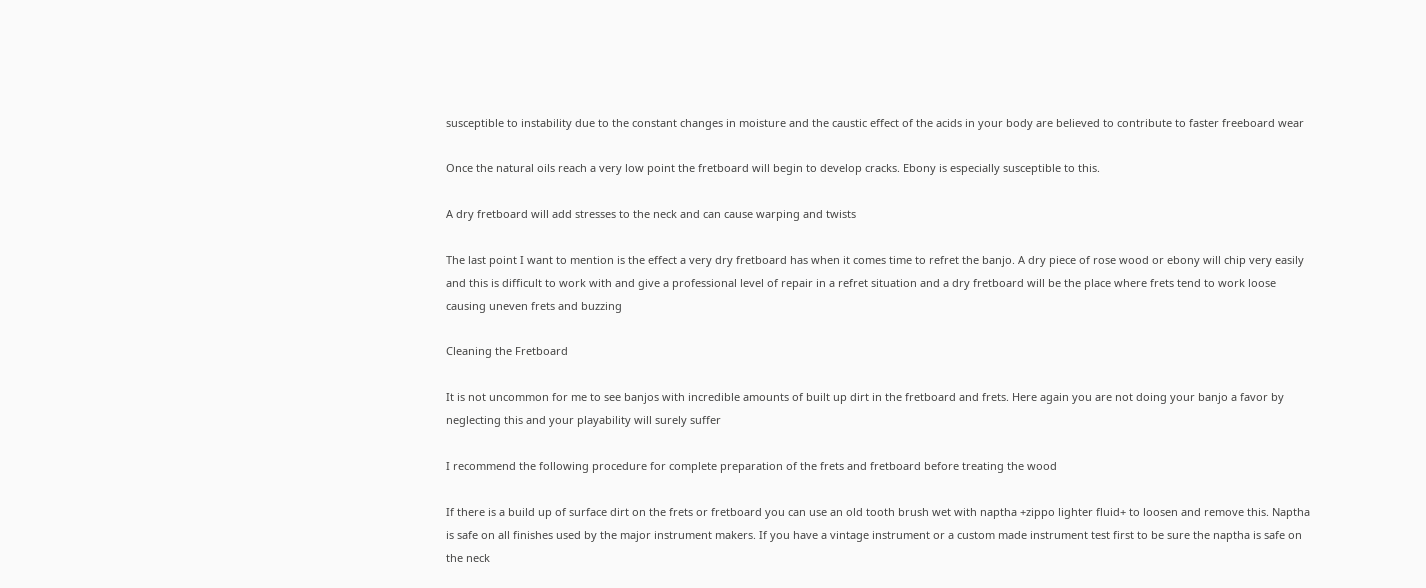susceptible to instability due to the constant changes in moisture and the caustic effect of the acids in your body are believed to contribute to faster freeboard wear

Once the natural oils reach a very low point the fretboard will begin to develop cracks. Ebony is especially susceptible to this.

A dry fretboard will add stresses to the neck and can cause warping and twists

The last point I want to mention is the effect a very dry fretboard has when it comes time to refret the banjo. A dry piece of rose wood or ebony will chip very easily and this is difficult to work with and give a professional level of repair in a refret situation and a dry fretboard will be the place where frets tend to work loose causing uneven frets and buzzing

Cleaning the Fretboard

It is not uncommon for me to see banjos with incredible amounts of built up dirt in the fretboard and frets. Here again you are not doing your banjo a favor by neglecting this and your playability will surely suffer

I recommend the following procedure for complete preparation of the frets and fretboard before treating the wood

If there is a build up of surface dirt on the frets or fretboard you can use an old tooth brush wet with naptha +zippo lighter fluid+ to loosen and remove this. Naptha is safe on all finishes used by the major instrument makers. If you have a vintage instrument or a custom made instrument test first to be sure the naptha is safe on the neck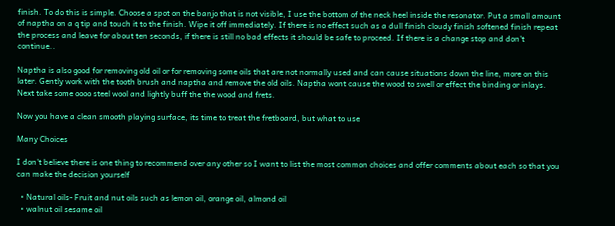finish. To do this is simple. Choose a spot on the banjo that is not visible, I use the bottom of the neck heel inside the resonator. Put a small amount of naptha on a q tip and touch it to the finish. Wipe it off immediately. If there is no effect such as a dull finish cloudy finish softened finish repeat the process and leave for about ten seconds, if there is still no bad effects it should be safe to proceed. If there is a change stop and don't continue..

Naptha is also good for removing old oil or for removing some oils that are not normally used and can cause situations down the line, more on this later. Gently work with the tooth brush and naptha and remove the old oils. Naptha wont cause the wood to swell or effect the binding or inlays. Next take some oooo steel wool and lightly buff the the wood and frets.

Now you have a clean smooth playing surface, its time to treat the fretboard, but what to use

Many Choices

I don't believe there is one thing to recommend over any other so I want to list the most common choices and offer comments about each so that you can make the decision yourself

  • Natural oils- Fruit and nut oils such as lemon oil, orange oil, almond oil
  • walnut oil sesame oil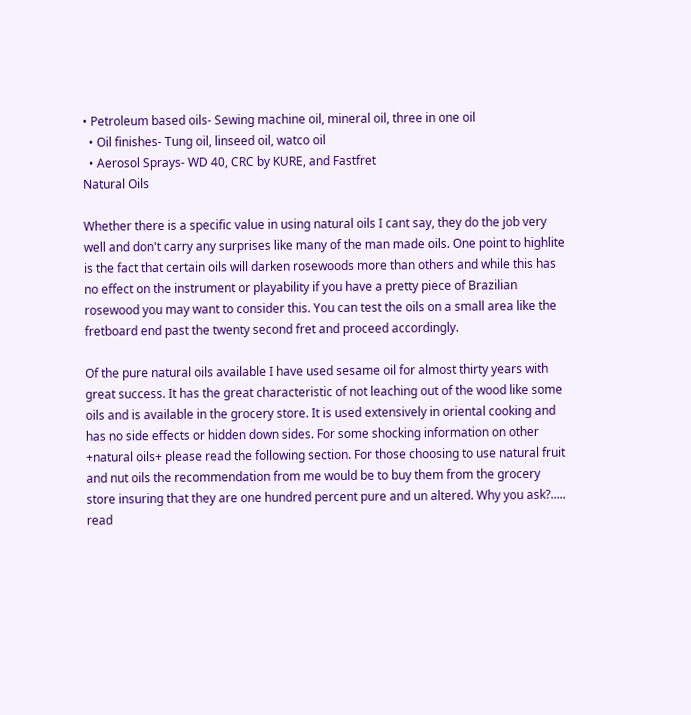• Petroleum based oils- Sewing machine oil, mineral oil, three in one oil
  • Oil finishes- Tung oil, linseed oil, watco oil
  • Aerosol Sprays- WD 40, CRC by KURE, and Fastfret
Natural Oils

Whether there is a specific value in using natural oils I cant say, they do the job very well and don't carry any surprises like many of the man made oils. One point to highlite is the fact that certain oils will darken rosewoods more than others and while this has no effect on the instrument or playability if you have a pretty piece of Brazilian rosewood you may want to consider this. You can test the oils on a small area like the fretboard end past the twenty second fret and proceed accordingly.

Of the pure natural oils available I have used sesame oil for almost thirty years with great success. It has the great characteristic of not leaching out of the wood like some oils and is available in the grocery store. It is used extensively in oriental cooking and has no side effects or hidden down sides. For some shocking information on other +natural oils+ please read the following section. For those choosing to use natural fruit and nut oils the recommendation from me would be to buy them from the grocery store insuring that they are one hundred percent pure and un altered. Why you ask?..... read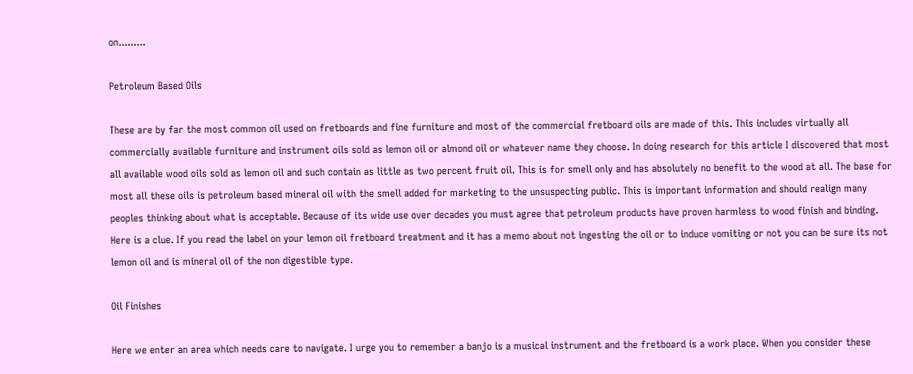on.........

Petroleum Based Oils

These are by far the most common oil used on fretboards and fine furniture and most of the commercial fretboard oils are made of this. This includes virtually all commercially available furniture and instrument oils sold as lemon oil or almond oil or whatever name they choose. In doing research for this article I discovered that most all available wood oils sold as lemon oil and such contain as little as two percent fruit oil. This is for smell only and has absolutely no benefit to the wood at all. The base for most all these oils is petroleum based mineral oil with the smell added for marketing to the unsuspecting public. This is important information and should realign many peoples thinking about what is acceptable. Because of its wide use over decades you must agree that petroleum products have proven harmless to wood finish and binding. Here is a clue. If you read the label on your lemon oil fretboard treatment and it has a memo about not ingesting the oil or to induce vomiting or not you can be sure its not lemon oil and is mineral oil of the non digestible type.

Oil Finishes

Here we enter an area which needs care to navigate. I urge you to remember a banjo is a musical instrument and the fretboard is a work place. When you consider these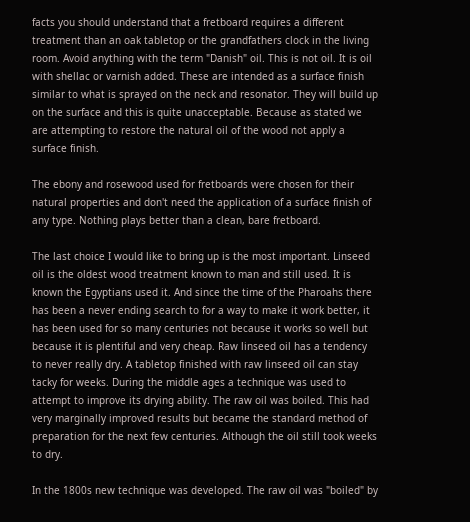facts you should understand that a fretboard requires a different treatment than an oak tabletop or the grandfathers clock in the living room. Avoid anything with the term "Danish" oil. This is not oil. It is oil with shellac or varnish added. These are intended as a surface finish similar to what is sprayed on the neck and resonator. They will build up on the surface and this is quite unacceptable. Because as stated we are attempting to restore the natural oil of the wood not apply a surface finish.

The ebony and rosewood used for fretboards were chosen for their natural properties and don't need the application of a surface finish of any type. Nothing plays better than a clean, bare fretboard.

The last choice I would like to bring up is the most important. Linseed oil is the oldest wood treatment known to man and still used. It is known the Egyptians used it. And since the time of the Pharoahs there has been a never ending search to for a way to make it work better, it has been used for so many centuries not because it works so well but because it is plentiful and very cheap. Raw linseed oil has a tendency to never really dry. A tabletop finished with raw linseed oil can stay tacky for weeks. During the middle ages a technique was used to attempt to improve its drying ability. The raw oil was boiled. This had very marginally improved results but became the standard method of preparation for the next few centuries. Although the oil still took weeks to dry.

In the 1800s new technique was developed. The raw oil was "boiled" by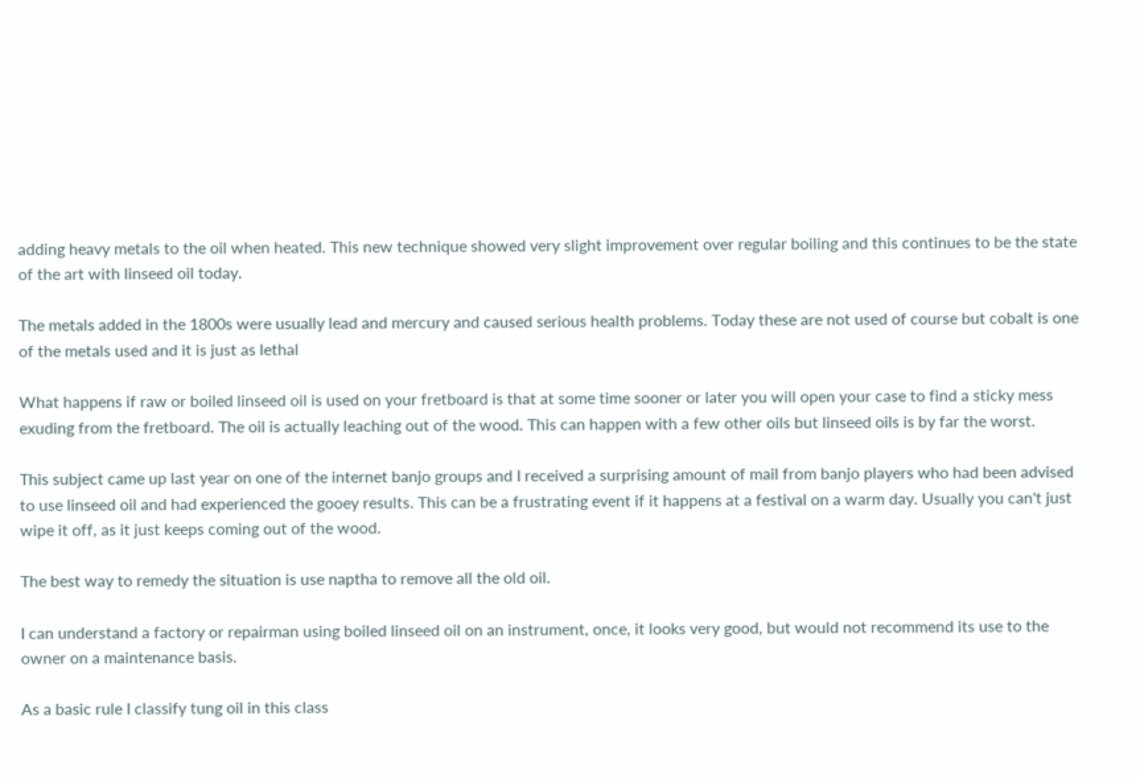adding heavy metals to the oil when heated. This new technique showed very slight improvement over regular boiling and this continues to be the state of the art with linseed oil today.

The metals added in the 1800s were usually lead and mercury and caused serious health problems. Today these are not used of course but cobalt is one of the metals used and it is just as lethal

What happens if raw or boiled linseed oil is used on your fretboard is that at some time sooner or later you will open your case to find a sticky mess exuding from the fretboard. The oil is actually leaching out of the wood. This can happen with a few other oils but linseed oils is by far the worst.

This subject came up last year on one of the internet banjo groups and I received a surprising amount of mail from banjo players who had been advised to use linseed oil and had experienced the gooey results. This can be a frustrating event if it happens at a festival on a warm day. Usually you can't just wipe it off, as it just keeps coming out of the wood.

The best way to remedy the situation is use naptha to remove all the old oil.

I can understand a factory or repairman using boiled linseed oil on an instrument, once, it looks very good, but would not recommend its use to the owner on a maintenance basis.

As a basic rule I classify tung oil in this class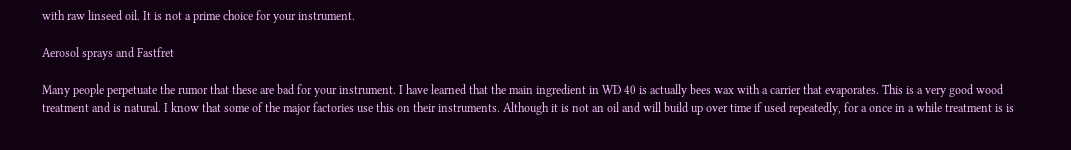with raw linseed oil. It is not a prime choice for your instrument.

Aerosol sprays and Fastfret

Many people perpetuate the rumor that these are bad for your instrument. I have learned that the main ingredient in WD 40 is actually bees wax with a carrier that evaporates. This is a very good wood treatment and is natural. I know that some of the major factories use this on their instruments. Although it is not an oil and will build up over time if used repeatedly, for a once in a while treatment is is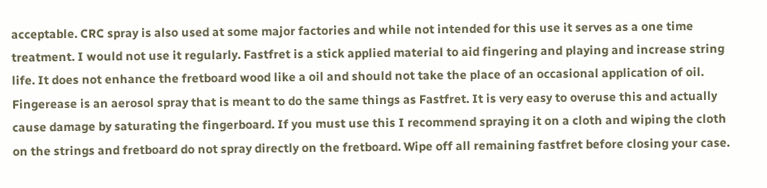acceptable. CRC spray is also used at some major factories and while not intended for this use it serves as a one time treatment. I would not use it regularly. Fastfret is a stick applied material to aid fingering and playing and increase string life. It does not enhance the fretboard wood like a oil and should not take the place of an occasional application of oil. Fingerease is an aerosol spray that is meant to do the same things as Fastfret. It is very easy to overuse this and actually cause damage by saturating the fingerboard. If you must use this I recommend spraying it on a cloth and wiping the cloth on the strings and fretboard do not spray directly on the fretboard. Wipe off all remaining fastfret before closing your case.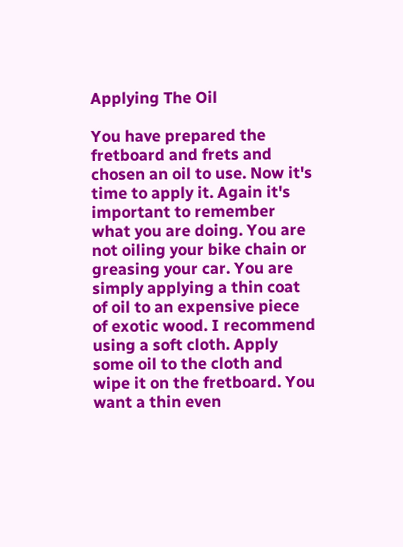Applying The Oil

You have prepared the fretboard and frets and chosen an oil to use. Now it's time to apply it. Again it's important to remember what you are doing. You are not oiling your bike chain or greasing your car. You are simply applying a thin coat of oil to an expensive piece of exotic wood. I recommend using a soft cloth. Apply some oil to the cloth and wipe it on the fretboard. You want a thin even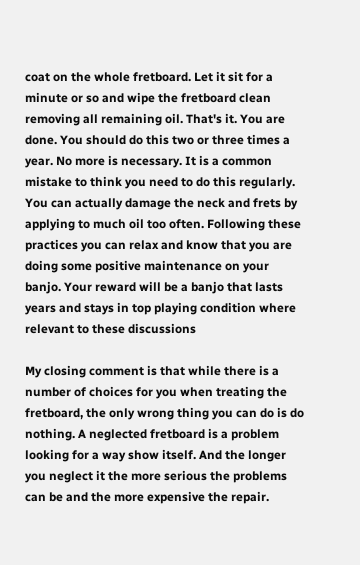coat on the whole fretboard. Let it sit for a minute or so and wipe the fretboard clean removing all remaining oil. That's it. You are done. You should do this two or three times a year. No more is necessary. It is a common mistake to think you need to do this regularly. You can actually damage the neck and frets by applying to much oil too often. Following these practices you can relax and know that you are doing some positive maintenance on your banjo. Your reward will be a banjo that lasts years and stays in top playing condition where relevant to these discussions

My closing comment is that while there is a number of choices for you when treating the fretboard, the only wrong thing you can do is do nothing. A neglected fretboard is a problem looking for a way show itself. And the longer you neglect it the more serious the problems can be and the more expensive the repair.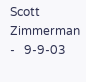Scott Zimmerman   -   9-9-03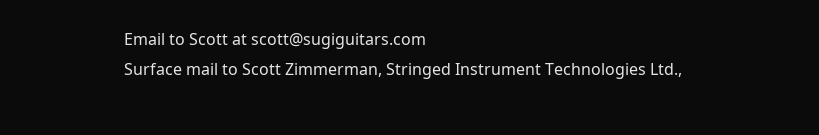Email to Scott at scott@sugiguitars.com
Surface mail to Scott Zimmerman, Stringed Instrument Technologies Ltd.,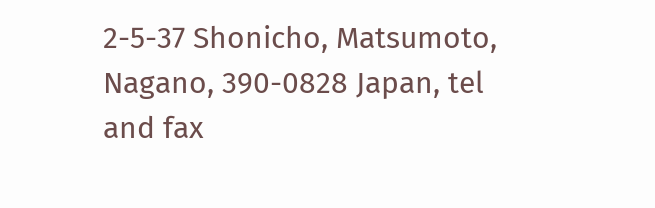2-5-37 Shonicho, Matsumoto, Nagano, 390-0828 Japan, tel and fax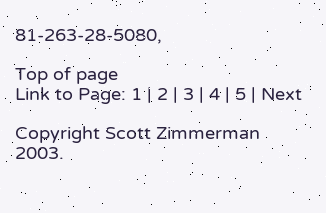81-263-28-5080,

Top of page
Link to Page: 1 | 2 | 3 | 4 | 5 | Next

Copyright Scott Zimmerman 2003.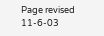Page revised 11-6-03